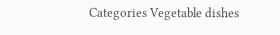Categories Vegetable dishes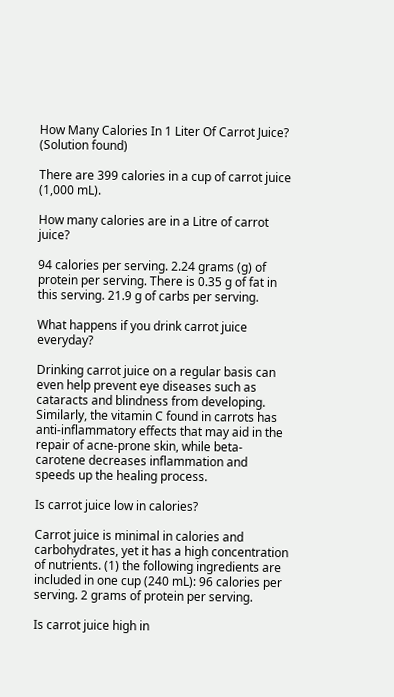How Many Calories In 1 Liter Of Carrot Juice? (Solution found)

There are 399 calories in a cup of carrot juice (1,000 mL).

How many calories are in a Litre of carrot juice?

94 calories per serving. 2.24 grams (g) of protein per serving. There is 0.35 g of fat in this serving. 21.9 g of carbs per serving.

What happens if you drink carrot juice everyday?

Drinking carrot juice on a regular basis can even help prevent eye diseases such as cataracts and blindness from developing. Similarly, the vitamin C found in carrots has anti-inflammatory effects that may aid in the repair of acne-prone skin, while beta-carotene decreases inflammation and speeds up the healing process.

Is carrot juice low in calories?

Carrot juice is minimal in calories and carbohydrates, yet it has a high concentration of nutrients. (1) the following ingredients are included in one cup (240 mL): 96 calories per serving. 2 grams of protein per serving.

Is carrot juice high in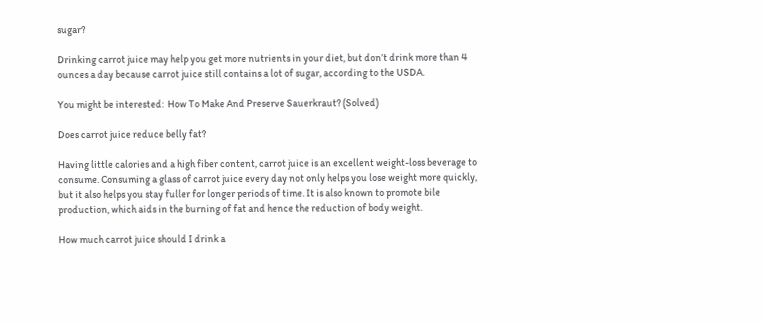sugar?

Drinking carrot juice may help you get more nutrients in your diet, but don’t drink more than 4 ounces a day because carrot juice still contains a lot of sugar, according to the USDA.

You might be interested:  How To Make And Preserve Sauerkraut? (Solved)

Does carrot juice reduce belly fat?

Having little calories and a high fiber content, carrot juice is an excellent weight-loss beverage to consume. Consuming a glass of carrot juice every day not only helps you lose weight more quickly, but it also helps you stay fuller for longer periods of time. It is also known to promote bile production, which aids in the burning of fat and hence the reduction of body weight.

How much carrot juice should I drink a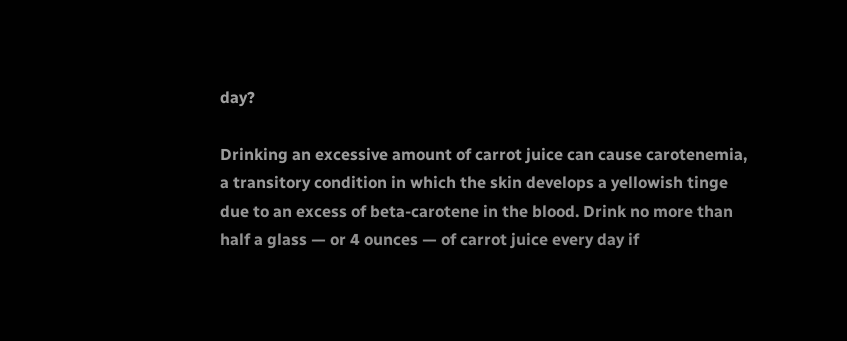day?

Drinking an excessive amount of carrot juice can cause carotenemia, a transitory condition in which the skin develops a yellowish tinge due to an excess of beta-carotene in the blood. Drink no more than half a glass — or 4 ounces — of carrot juice every day if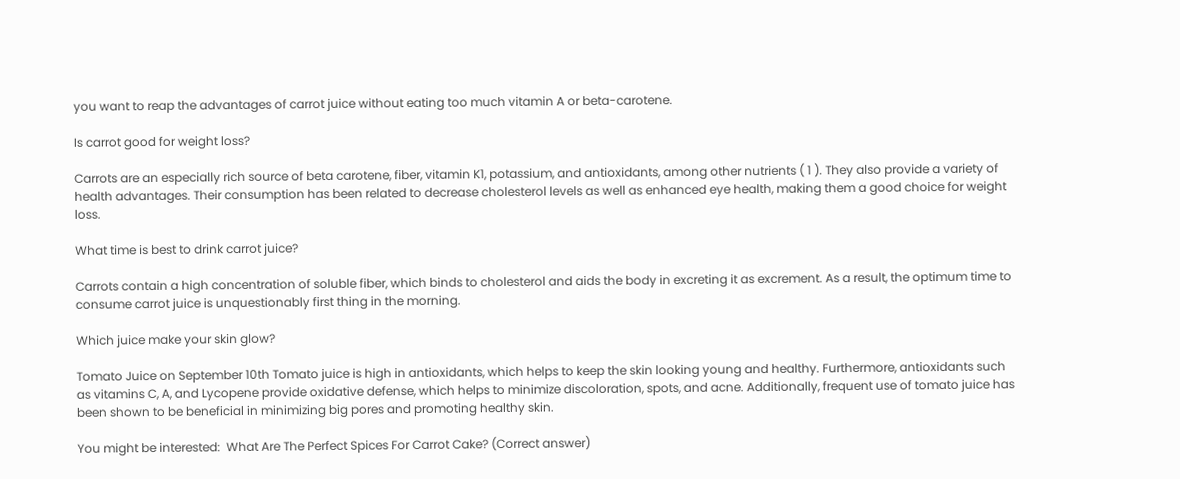you want to reap the advantages of carrot juice without eating too much vitamin A or beta-carotene.

Is carrot good for weight loss?

Carrots are an especially rich source of beta carotene, fiber, vitamin K1, potassium, and antioxidants, among other nutrients ( 1 ). They also provide a variety of health advantages. Their consumption has been related to decrease cholesterol levels as well as enhanced eye health, making them a good choice for weight loss.

What time is best to drink carrot juice?

Carrots contain a high concentration of soluble fiber, which binds to cholesterol and aids the body in excreting it as excrement. As a result, the optimum time to consume carrot juice is unquestionably first thing in the morning.

Which juice make your skin glow?

Tomato Juice on September 10th Tomato juice is high in antioxidants, which helps to keep the skin looking young and healthy. Furthermore, antioxidants such as vitamins C, A, and Lycopene provide oxidative defense, which helps to minimize discoloration, spots, and acne. Additionally, frequent use of tomato juice has been shown to be beneficial in minimizing big pores and promoting healthy skin.

You might be interested:  What Are The Perfect Spices For Carrot Cake? (Correct answer)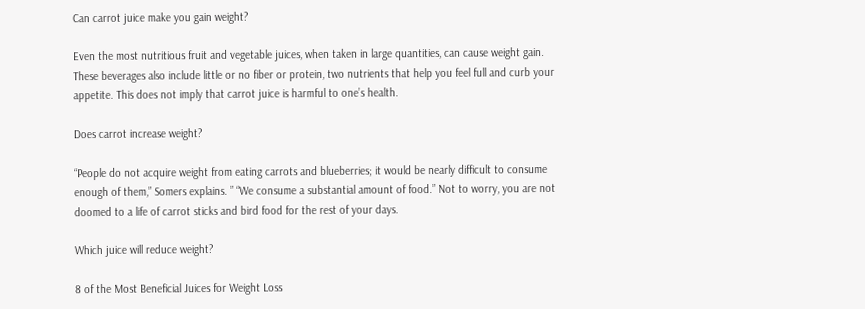Can carrot juice make you gain weight?

Even the most nutritious fruit and vegetable juices, when taken in large quantities, can cause weight gain. These beverages also include little or no fiber or protein, two nutrients that help you feel full and curb your appetite. This does not imply that carrot juice is harmful to one’s health.

Does carrot increase weight?

“People do not acquire weight from eating carrots and blueberries; it would be nearly difficult to consume enough of them,” Somers explains. ” “We consume a substantial amount of food.” Not to worry, you are not doomed to a life of carrot sticks and bird food for the rest of your days.

Which juice will reduce weight?

8 of the Most Beneficial Juices for Weight Loss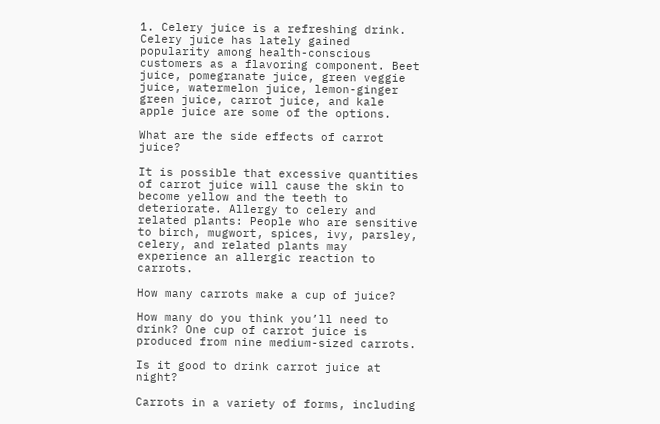1. Celery juice is a refreshing drink. Celery juice has lately gained popularity among health-conscious customers as a flavoring component. Beet juice, pomegranate juice, green veggie juice, watermelon juice, lemon-ginger green juice, carrot juice, and kale apple juice are some of the options.

What are the side effects of carrot juice?

It is possible that excessive quantities of carrot juice will cause the skin to become yellow and the teeth to deteriorate. Allergy to celery and related plants: People who are sensitive to birch, mugwort, spices, ivy, parsley, celery, and related plants may experience an allergic reaction to carrots.

How many carrots make a cup of juice?

How many do you think you’ll need to drink? One cup of carrot juice is produced from nine medium-sized carrots.

Is it good to drink carrot juice at night?

Carrots in a variety of forms, including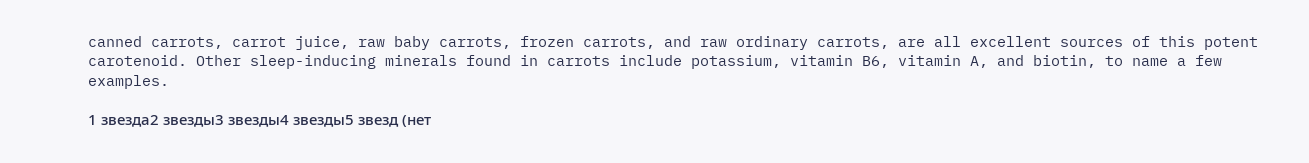canned carrots, carrot juice, raw baby carrots, frozen carrots, and raw ordinary carrots, are all excellent sources of this potent carotenoid. Other sleep-inducing minerals found in carrots include potassium, vitamin B6, vitamin A, and biotin, to name a few examples.

1 звезда2 звезды3 звезды4 звезды5 звезд (нет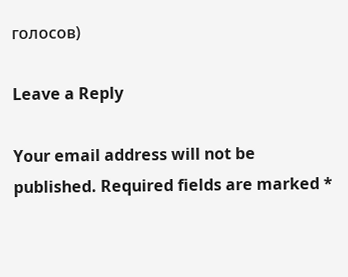голосов)

Leave a Reply

Your email address will not be published. Required fields are marked *